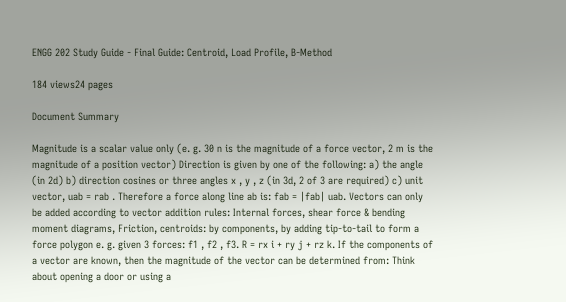ENGG 202 Study Guide - Final Guide: Centroid, Load Profile, B-Method

184 views24 pages

Document Summary

Magnitude is a scalar value only (e. g. 30 n is the magnitude of a force vector, 2 m is the magnitude of a position vector) Direction is given by one of the following: a) the angle (in 2d) b) direction cosines or three angles x , y , z (in 3d, 2 of 3 are required) c) unit vector, uab = rab . Therefore a force along line ab is: fab = |fab| uab. Vectors can only be added according to vector addition rules: Internal forces, shear force & bending moment diagrams, Friction, centroids: by components, by adding tip-to-tail to form a force polygon e. g. given 3 forces: f1 , f2 , f3. R = rx i + ry j + rz k. If the components of a vector are known, then the magnitude of the vector can be determined from: Think about opening a door or using a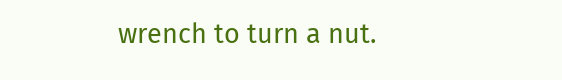wrench to turn a nut.